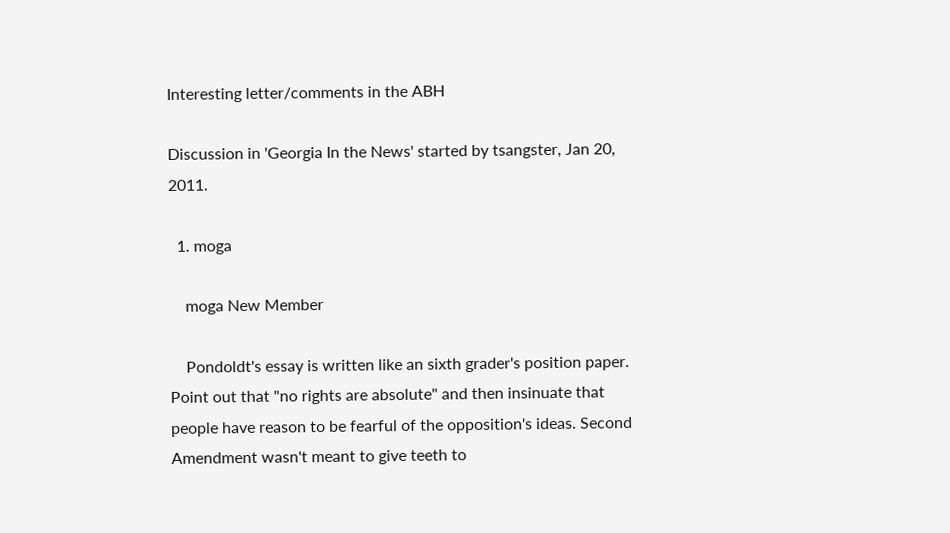Interesting letter/comments in the ABH

Discussion in 'Georgia In the News' started by tsangster, Jan 20, 2011.

  1. moga

    moga New Member

    Pondoldt's essay is written like an sixth grader's position paper. Point out that "no rights are absolute" and then insinuate that people have reason to be fearful of the opposition's ideas. Second Amendment wasn't meant to give teeth to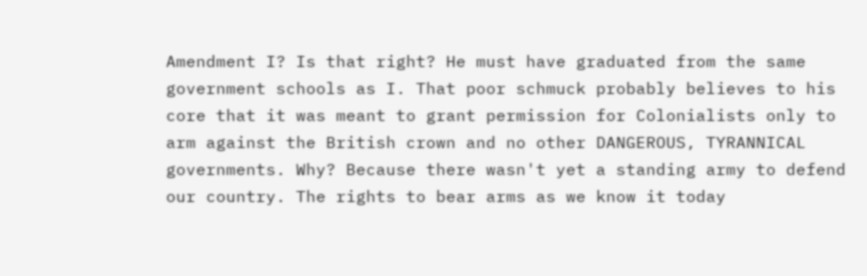Amendment I? Is that right? He must have graduated from the same government schools as I. That poor schmuck probably believes to his core that it was meant to grant permission for Colonialists only to arm against the British crown and no other DANGEROUS, TYRANNICAL governments. Why? Because there wasn't yet a standing army to defend our country. The rights to bear arms as we know it today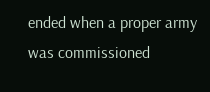ended when a proper army was commissioned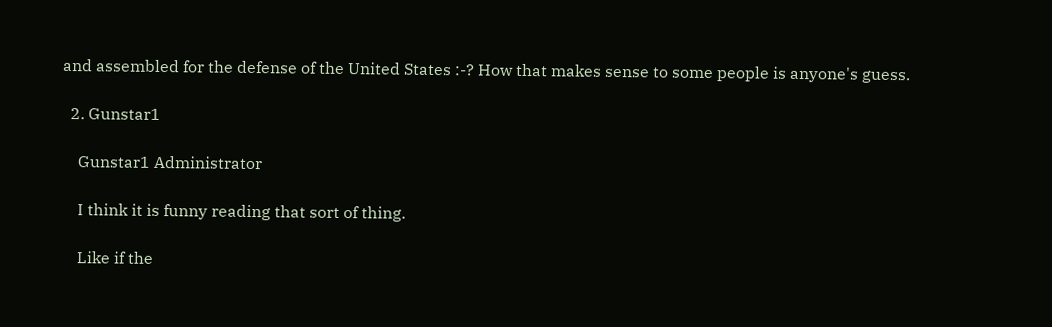and assembled for the defense of the United States :-? How that makes sense to some people is anyone's guess.

  2. Gunstar1

    Gunstar1 Administrator

    I think it is funny reading that sort of thing.

    Like if the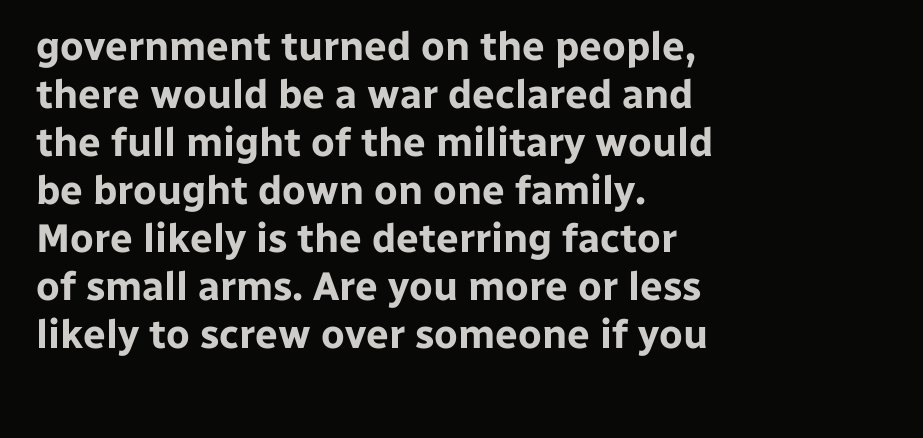government turned on the people, there would be a war declared and the full might of the military would be brought down on one family. More likely is the deterring factor of small arms. Are you more or less likely to screw over someone if you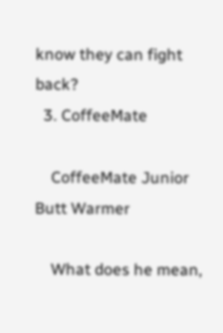know they can fight back?
  3. CoffeeMate

    CoffeeMate Junior Butt Warmer

    What does he mean,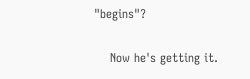"begins"?

    Now he's getting it.